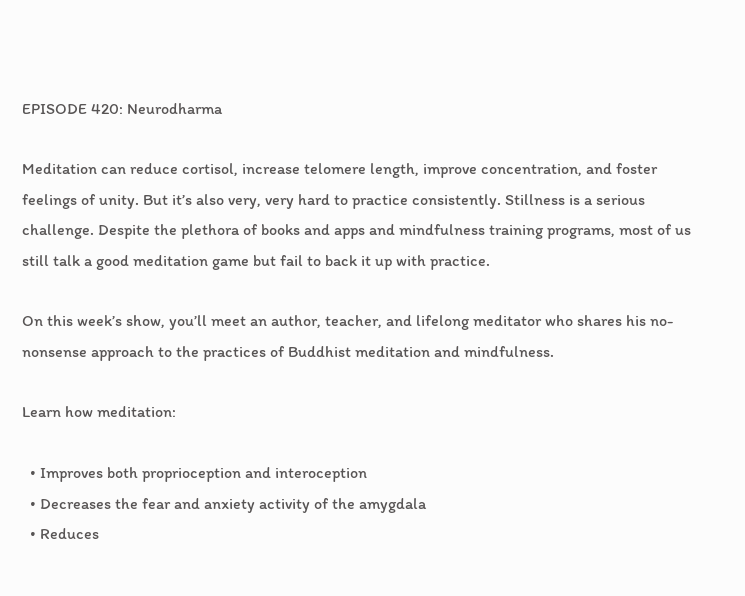EPISODE 420: Neurodharma

Meditation can reduce cortisol, increase telomere length, improve concentration, and foster feelings of unity. But it’s also very, very hard to practice consistently. Stillness is a serious challenge. Despite the plethora of books and apps and mindfulness training programs, most of us still talk a good meditation game but fail to back it up with practice.

On this week’s show, you’ll meet an author, teacher, and lifelong meditator who shares his no-nonsense approach to the practices of Buddhist meditation and mindfulness.

Learn how meditation:

  • Improves both proprioception and interoception
  • Decreases the fear and anxiety activity of the amygdala
  • Reduces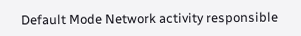Default Mode Network activity responsible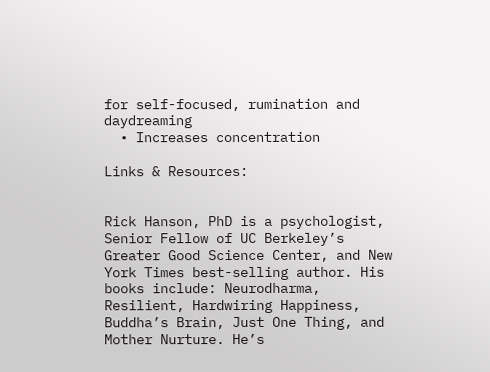for self-focused, rumination and daydreaming
  • Increases concentration

Links & Resources:


Rick Hanson, PhD is a psychologist, Senior Fellow of UC Berkeley’s Greater Good Science Center, and New York Times best-selling author. His books include: Neurodharma, Resilient, Hardwiring Happiness, Buddha’s Brain, Just One Thing, and Mother Nurture. He’s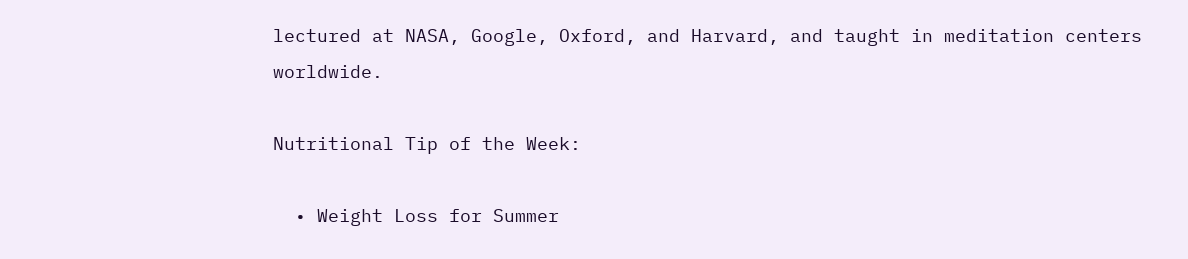lectured at NASA, Google, Oxford, and Harvard, and taught in meditation centers worldwide.

Nutritional Tip of the Week:

  • Weight Loss for Summer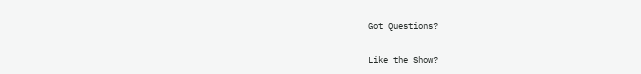Got Questions?

Like the Show?